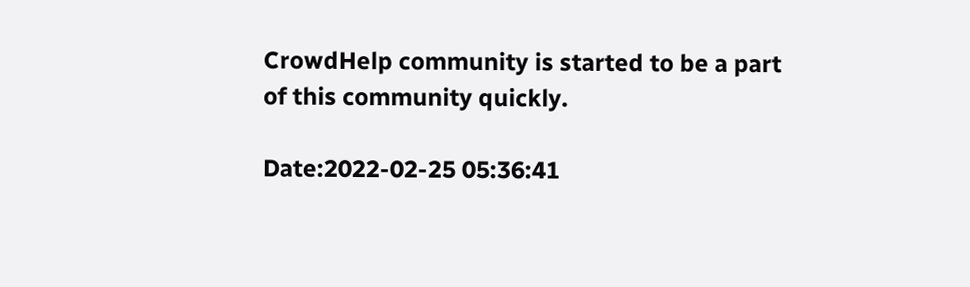CrowdHelp community is started to be a part of this community quickly.

Date:2022-02-25 05:36:41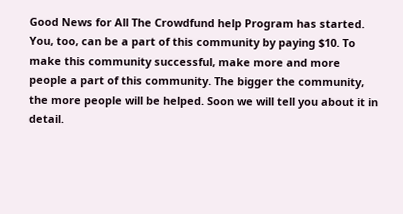Good News for All The Crowdfund help Program has started.
You, too, can be a part of this community by paying $10. To make this community successful, make more and more people a part of this community. The bigger the community, the more people will be helped. Soon we will tell you about it in detail.